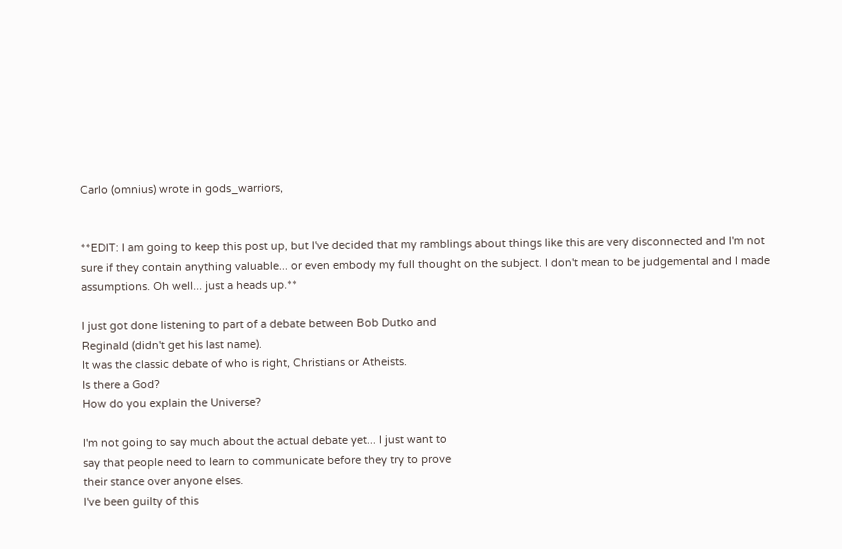Carlo (omnius) wrote in gods_warriors,


**EDIT: I am going to keep this post up, but I've decided that my ramblings about things like this are very disconnected and I'm not sure if they contain anything valuable... or even embody my full thought on the subject. I don't mean to be judgemental and I made assumptions. Oh well... just a heads up.**

I just got done listening to part of a debate between Bob Dutko and
Reginald (didn't get his last name).
It was the classic debate of who is right, Christians or Atheists.
Is there a God?
How do you explain the Universe?

I'm not going to say much about the actual debate yet... I just want to
say that people need to learn to communicate before they try to prove
their stance over anyone elses.
I've been guilty of this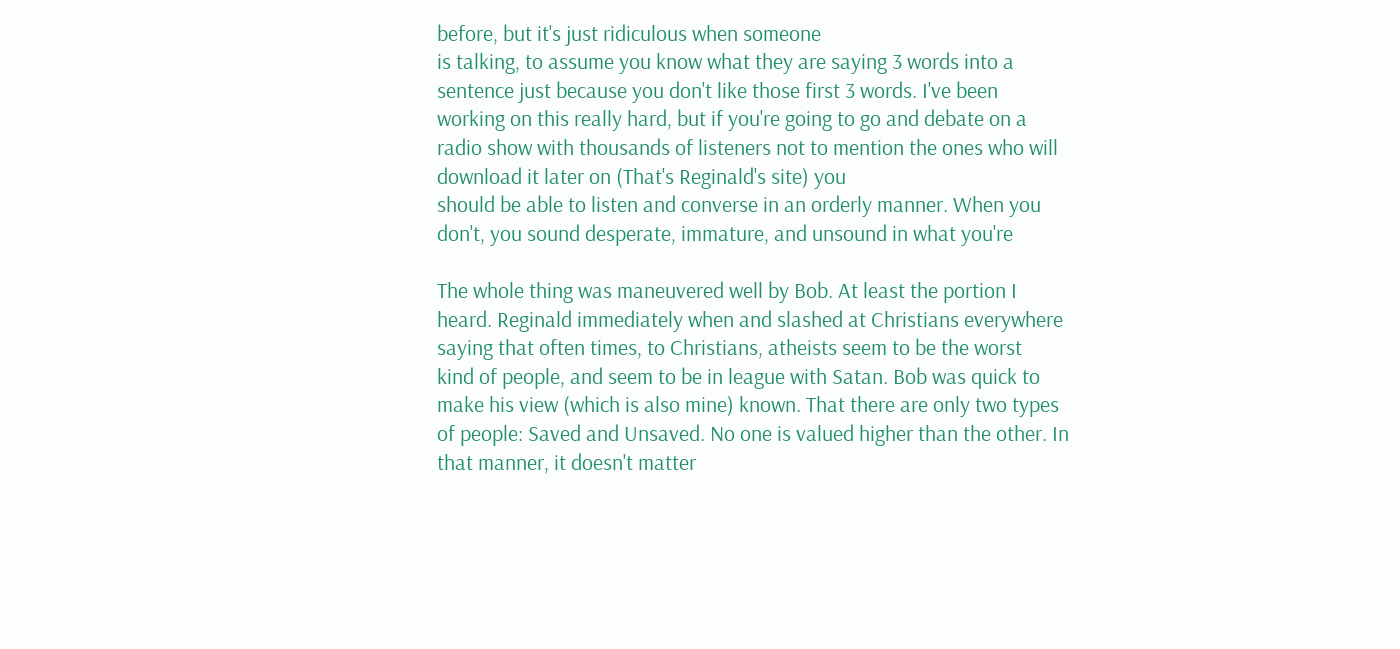before, but it's just ridiculous when someone
is talking, to assume you know what they are saying 3 words into a
sentence just because you don't like those first 3 words. I've been
working on this really hard, but if you're going to go and debate on a
radio show with thousands of listeners not to mention the ones who will
download it later on (That's Reginald's site) you
should be able to listen and converse in an orderly manner. When you
don't, you sound desperate, immature, and unsound in what you're

The whole thing was maneuvered well by Bob. At least the portion I
heard. Reginald immediately when and slashed at Christians everywhere
saying that often times, to Christians, atheists seem to be the worst
kind of people, and seem to be in league with Satan. Bob was quick to
make his view (which is also mine) known. That there are only two types
of people: Saved and Unsaved. No one is valued higher than the other. In
that manner, it doesn't matter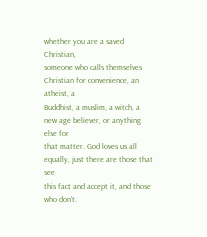whether you are a saved Christian,
someone who calls themselves Christian for convenience, an atheist, a
Buddhist, a muslim, a witch, a new age believer, or anything else for
that matter. God loves us all equally, just there are those that see
this fact and accept it, and those who don't.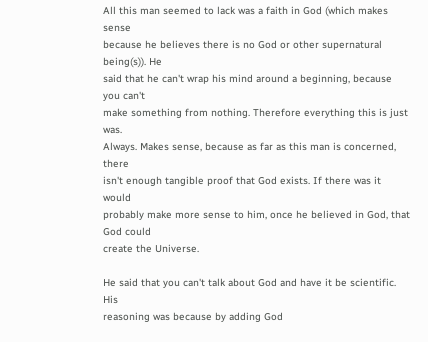All this man seemed to lack was a faith in God (which makes sense
because he believes there is no God or other supernatural being(s)). He
said that he can't wrap his mind around a beginning, because you can't
make something from nothing. Therefore everything this is just was.
Always. Makes sense, because as far as this man is concerned, there
isn't enough tangible proof that God exists. If there was it would
probably make more sense to him, once he believed in God, that God could
create the Universe.

He said that you can't talk about God and have it be scientific. His
reasoning was because by adding God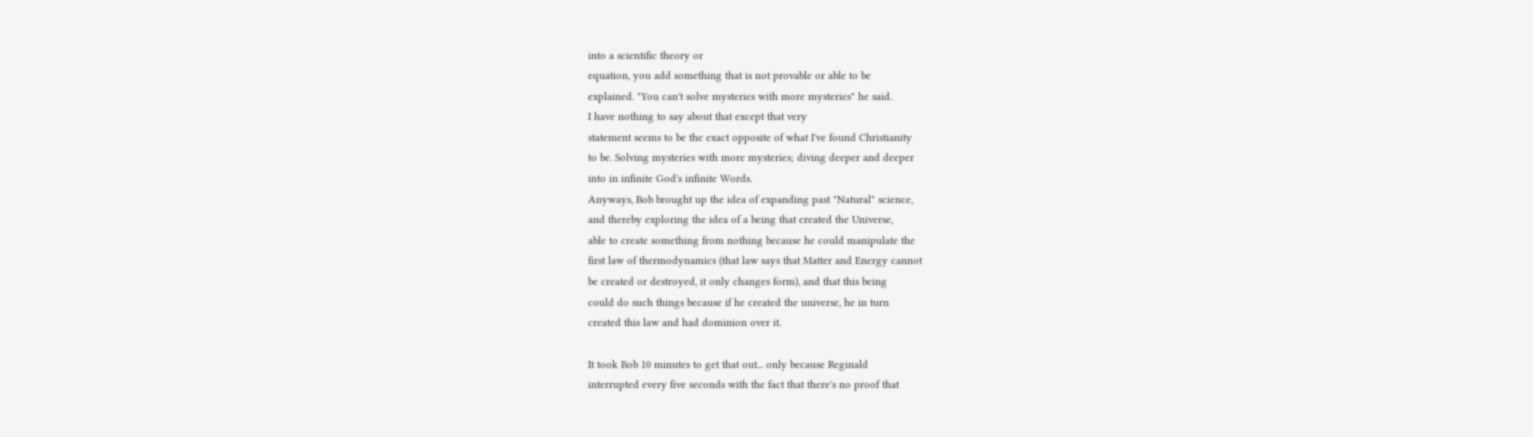into a scientific theory or
equation, you add something that is not provable or able to be
explained. "You can't solve mysteries with more mysteries" he said.
I have nothing to say about that except that very
statement seems to be the exact opposite of what I've found Christianity
to be. Solving mysteries with more mysteries; diving deeper and deeper
into in infinite God's infinite Words.
Anyways, Bob brought up the idea of expanding past "Natural" science,
and thereby exploring the idea of a being that created the Universe,
able to create something from nothing because he could manipulate the
first law of thermodynamics (that law says that Matter and Energy cannot
be created or destroyed, it only changes form), and that this being
could do such things because if he created the universe, he in turn
created this law and had dominion over it.

It took Bob 10 minutes to get that out... only because Reginald
interrupted every five seconds with the fact that there's no proof that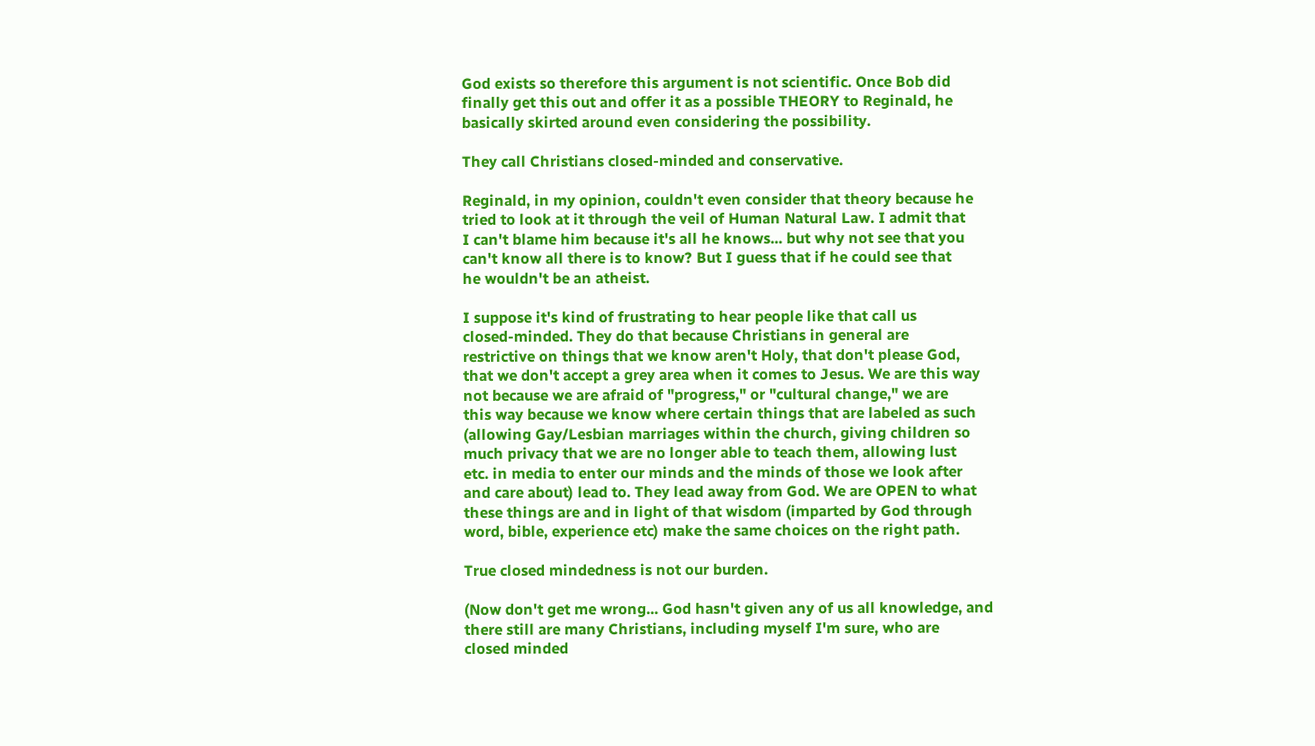God exists so therefore this argument is not scientific. Once Bob did
finally get this out and offer it as a possible THEORY to Reginald, he
basically skirted around even considering the possibility.

They call Christians closed-minded and conservative.

Reginald, in my opinion, couldn't even consider that theory because he
tried to look at it through the veil of Human Natural Law. I admit that
I can't blame him because it's all he knows... but why not see that you
can't know all there is to know? But I guess that if he could see that
he wouldn't be an atheist.

I suppose it's kind of frustrating to hear people like that call us
closed-minded. They do that because Christians in general are
restrictive on things that we know aren't Holy, that don't please God,
that we don't accept a grey area when it comes to Jesus. We are this way
not because we are afraid of "progress," or "cultural change," we are
this way because we know where certain things that are labeled as such
(allowing Gay/Lesbian marriages within the church, giving children so
much privacy that we are no longer able to teach them, allowing lust
etc. in media to enter our minds and the minds of those we look after
and care about) lead to. They lead away from God. We are OPEN to what
these things are and in light of that wisdom (imparted by God through
word, bible, experience etc) make the same choices on the right path.

True closed mindedness is not our burden.

(Now don't get me wrong... God hasn't given any of us all knowledge, and
there still are many Christians, including myself I'm sure, who are
closed minded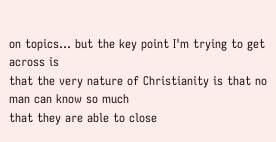on topics... but the key point I'm trying to get across is
that the very nature of Christianity is that no man can know so much
that they are able to close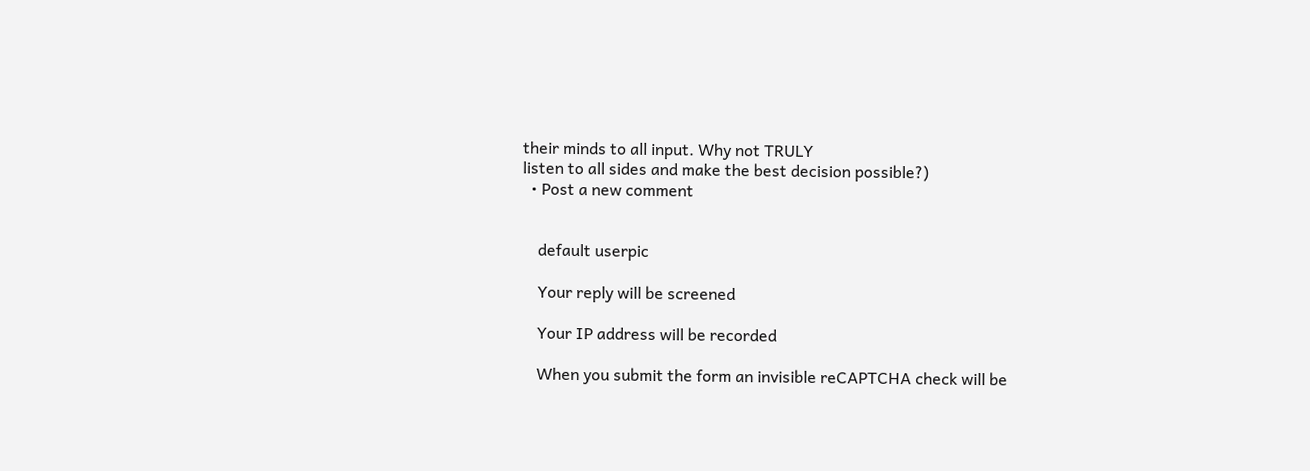their minds to all input. Why not TRULY
listen to all sides and make the best decision possible?)
  • Post a new comment


    default userpic

    Your reply will be screened

    Your IP address will be recorded

    When you submit the form an invisible reCAPTCHA check will be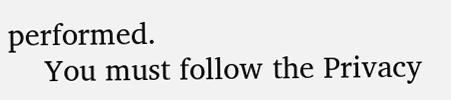performed.
    You must follow the Privacy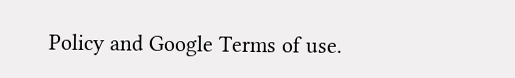Policy and Google Terms of use.